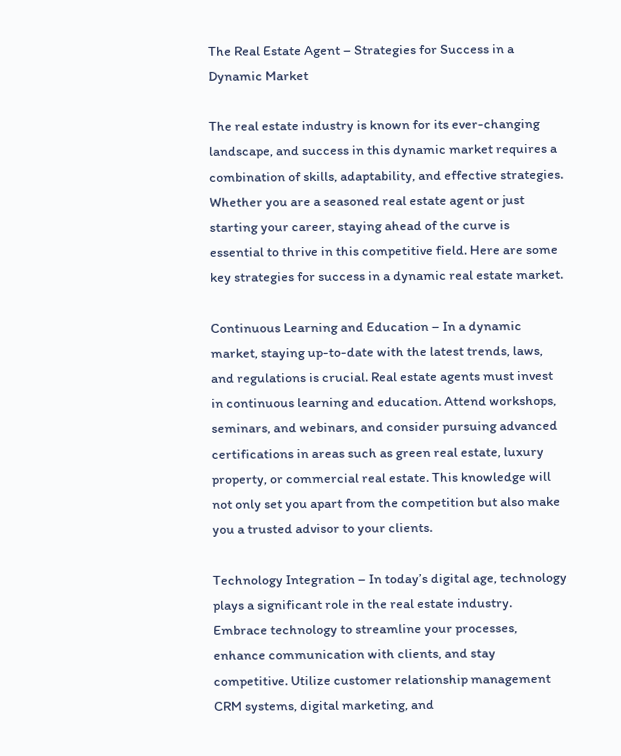The Real Estate Agent – Strategies for Success in a Dynamic Market

The real estate industry is known for its ever-changing landscape, and success in this dynamic market requires a combination of skills, adaptability, and effective strategies. Whether you are a seasoned real estate agent or just starting your career, staying ahead of the curve is essential to thrive in this competitive field. Here are some key strategies for success in a dynamic real estate market.

Continuous Learning and Education – In a dynamic market, staying up-to-date with the latest trends, laws, and regulations is crucial. Real estate agents must invest in continuous learning and education. Attend workshops, seminars, and webinars, and consider pursuing advanced certifications in areas such as green real estate, luxury property, or commercial real estate. This knowledge will not only set you apart from the competition but also make you a trusted advisor to your clients.

Technology Integration – In today’s digital age, technology plays a significant role in the real estate industry. Embrace technology to streamline your processes, enhance communication with clients, and stay competitive. Utilize customer relationship management CRM systems, digital marketing, and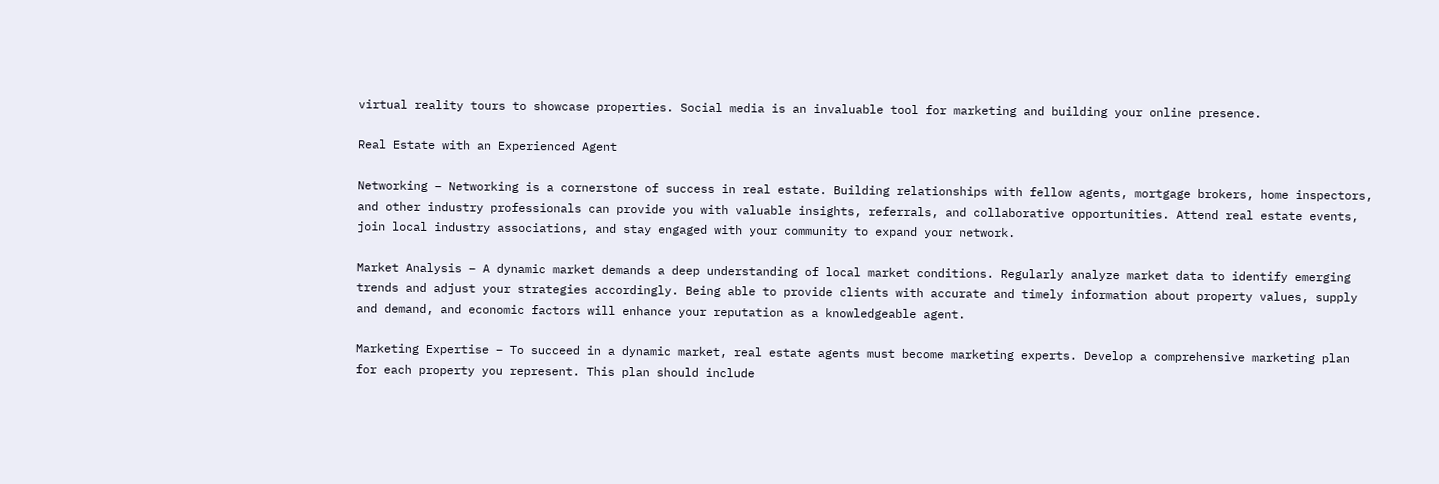virtual reality tours to showcase properties. Social media is an invaluable tool for marketing and building your online presence.

Real Estate with an Experienced Agent

Networking – Networking is a cornerstone of success in real estate. Building relationships with fellow agents, mortgage brokers, home inspectors, and other industry professionals can provide you with valuable insights, referrals, and collaborative opportunities. Attend real estate events, join local industry associations, and stay engaged with your community to expand your network.

Market Analysis – A dynamic market demands a deep understanding of local market conditions. Regularly analyze market data to identify emerging trends and adjust your strategies accordingly. Being able to provide clients with accurate and timely information about property values, supply and demand, and economic factors will enhance your reputation as a knowledgeable agent.

Marketing Expertise – To succeed in a dynamic market, real estate agents must become marketing experts. Develop a comprehensive marketing plan for each property you represent. This plan should include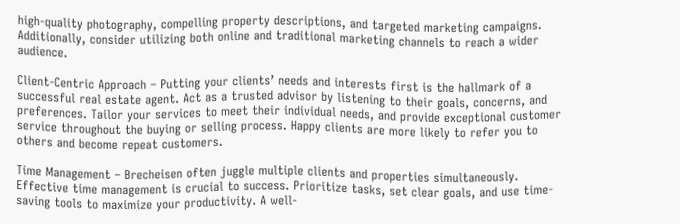high-quality photography, compelling property descriptions, and targeted marketing campaigns. Additionally, consider utilizing both online and traditional marketing channels to reach a wider audience.

Client-Centric Approach – Putting your clients’ needs and interests first is the hallmark of a successful real estate agent. Act as a trusted advisor by listening to their goals, concerns, and preferences. Tailor your services to meet their individual needs, and provide exceptional customer service throughout the buying or selling process. Happy clients are more likely to refer you to others and become repeat customers.

Time Management – Brecheisen often juggle multiple clients and properties simultaneously. Effective time management is crucial to success. Prioritize tasks, set clear goals, and use time-saving tools to maximize your productivity. A well-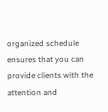organized schedule ensures that you can provide clients with the attention and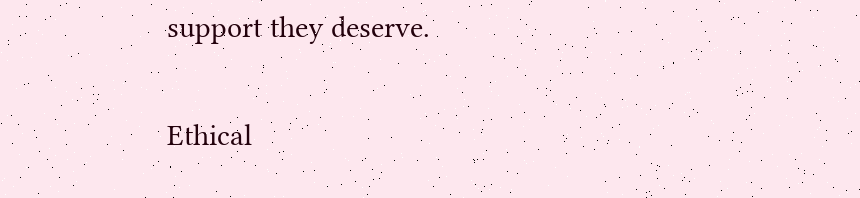support they deserve.

Ethical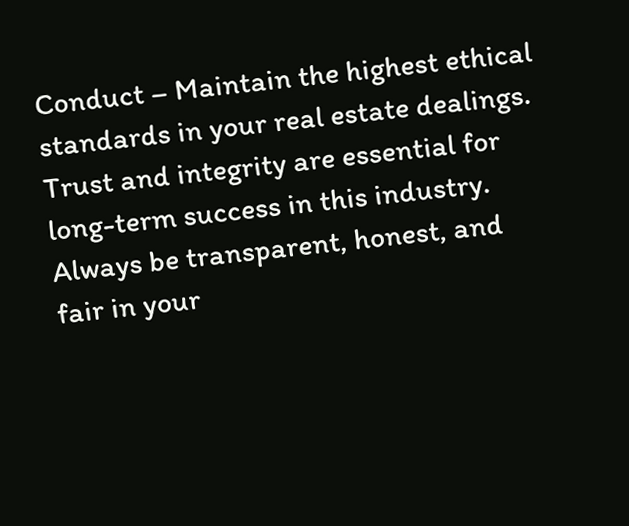Conduct – Maintain the highest ethical standards in your real estate dealings. Trust and integrity are essential for long-term success in this industry. Always be transparent, honest, and fair in your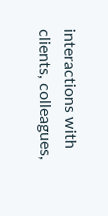interactions with clients, colleagues,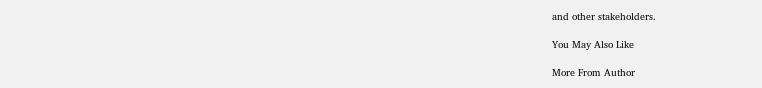and other stakeholders.

You May Also Like

More From Author